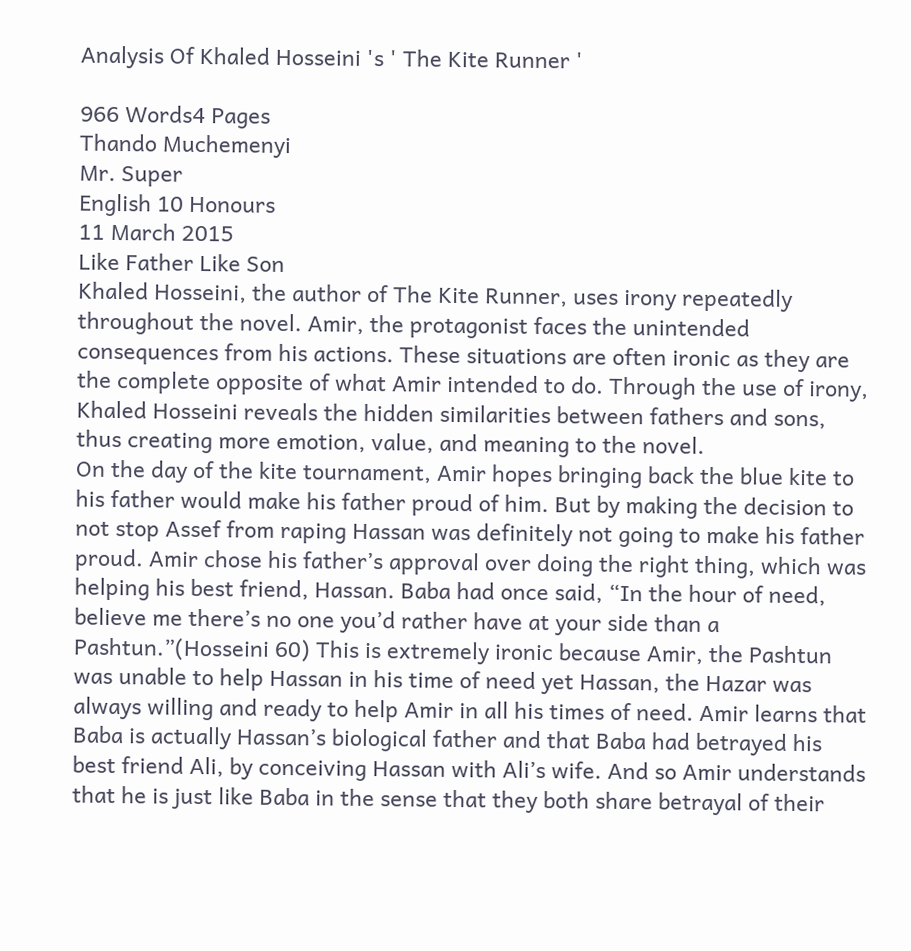Analysis Of Khaled Hosseini 's ' The Kite Runner '

966 Words4 Pages
Thando Muchemenyi
Mr. Super
English 10 Honours
11 March 2015
Like Father Like Son
Khaled Hosseini, the author of The Kite Runner, uses irony repeatedly throughout the novel. Amir, the protagonist faces the unintended consequences from his actions. These situations are often ironic as they are the complete opposite of what Amir intended to do. Through the use of irony, Khaled Hosseini reveals the hidden similarities between fathers and sons, thus creating more emotion, value, and meaning to the novel.
On the day of the kite tournament, Amir hopes bringing back the blue kite to his father would make his father proud of him. But by making the decision to not stop Assef from raping Hassan was definitely not going to make his father proud. Amir chose his father’s approval over doing the right thing, which was helping his best friend, Hassan. Baba had once said, “In the hour of need, believe me there’s no one you’d rather have at your side than a Pashtun.”(Hosseini 60) This is extremely ironic because Amir, the Pashtun was unable to help Hassan in his time of need yet Hassan, the Hazar was always willing and ready to help Amir in all his times of need. Amir learns that Baba is actually Hassan’s biological father and that Baba had betrayed his best friend Ali, by conceiving Hassan with Ali’s wife. And so Amir understands that he is just like Baba in the sense that they both share betrayal of their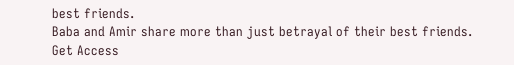best friends.
Baba and Amir share more than just betrayal of their best friends.
Get Access